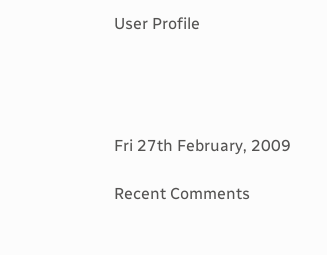User Profile




Fri 27th February, 2009

Recent Comments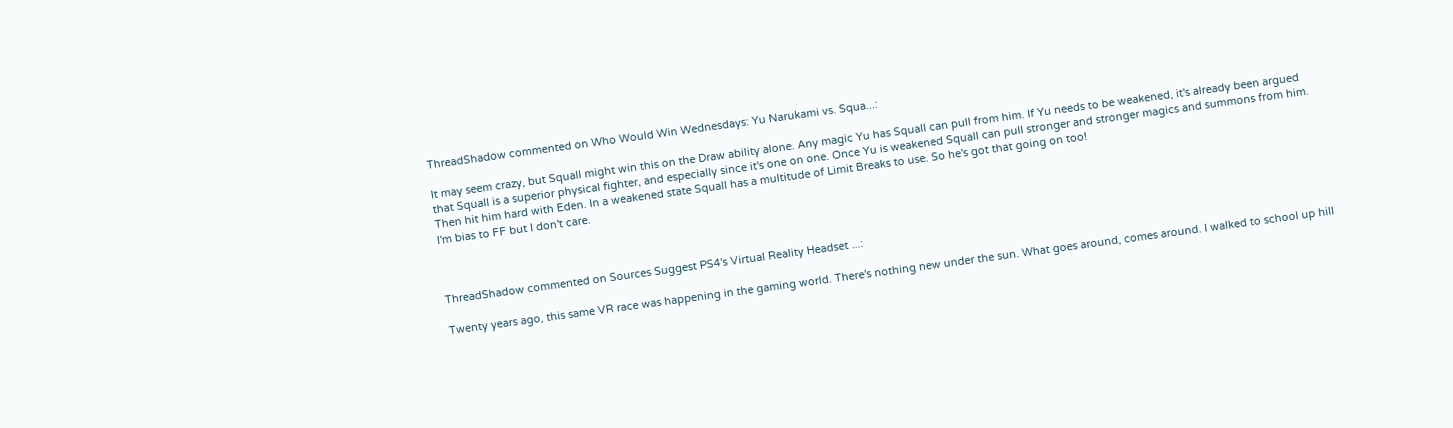ThreadShadow commented on Who Would Win Wednesdays: Yu Narukami vs. Squa...:

It may seem crazy, but Squall might win this on the Draw ability alone. Any magic Yu has Squall can pull from him. If Yu needs to be weakened, it's already been argued that Squall is a superior physical fighter, and especially since it's one on one. Once Yu is weakened Squall can pull stronger and stronger magics and summons from him. Then hit him hard with Eden. In a weakened state Squall has a multitude of Limit Breaks to use. So he's got that going on too!
I'm bias to FF but I don't care.



ThreadShadow commented on Sources Suggest PS4's Virtual Reality Headset ...:

Twenty years ago, this same VR race was happening in the gaming world. There's nothing new under the sun. What goes around, comes around. I walked to school up hill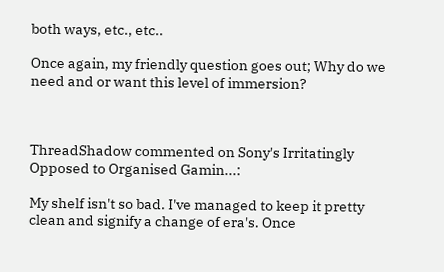both ways, etc., etc..

Once again, my friendly question goes out; Why do we need and or want this level of immersion?



ThreadShadow commented on Sony's Irritatingly Opposed to Organised Gamin...:

My shelf isn't so bad. I've managed to keep it pretty clean and signify a change of era's. Once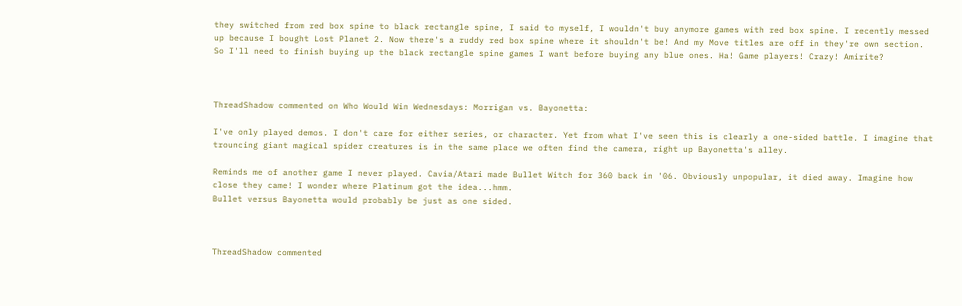they switched from red box spine to black rectangle spine, I said to myself, I wouldn't buy anymore games with red box spine. I recently messed up because I bought Lost Planet 2. Now there's a ruddy red box spine where it shouldn't be! And my Move titles are off in they're own section. So I'll need to finish buying up the black rectangle spine games I want before buying any blue ones. Ha! Game players! Crazy! Amirite?



ThreadShadow commented on Who Would Win Wednesdays: Morrigan vs. Bayonetta:

I've only played demos. I don't care for either series, or character. Yet from what I've seen this is clearly a one-sided battle. I imagine that trouncing giant magical spider creatures is in the same place we often find the camera, right up Bayonetta's alley.

Reminds me of another game I never played. Cavia/Atari made Bullet Witch for 360 back in '06. Obviously unpopular, it died away. Imagine how close they came! I wonder where Platinum got the idea...hmm.
Bullet versus Bayonetta would probably be just as one sided.



ThreadShadow commented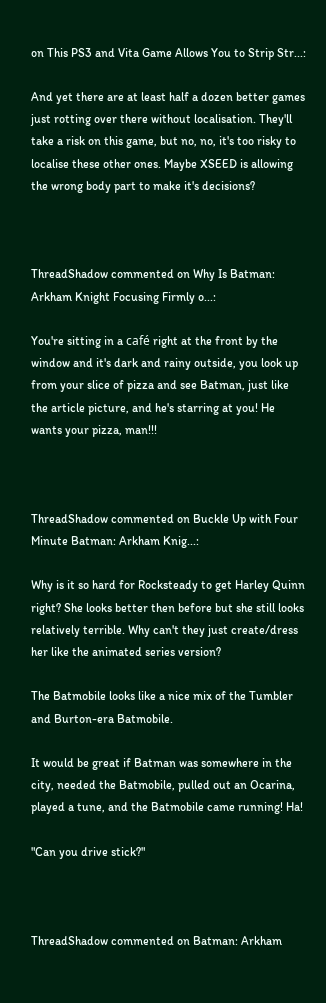on This PS3 and Vita Game Allows You to Strip Str...:

And yet there are at least half a dozen better games just rotting over there without localisation. They'll take a risk on this game, but no, no, it's too risky to localise these other ones. Maybe XSEED is allowing the wrong body part to make it's decisions?



ThreadShadow commented on Why Is Batman: Arkham Knight Focusing Firmly o...:

You're sitting in a café right at the front by the window and it's dark and rainy outside, you look up from your slice of pizza and see Batman, just like the article picture, and he's starring at you! He wants your pizza, man!!!



ThreadShadow commented on Buckle Up with Four Minute Batman: Arkham Knig...:

Why is it so hard for Rocksteady to get Harley Quinn right? She looks better then before but she still looks relatively terrible. Why can't they just create/dress her like the animated series version?

The Batmobile looks like a nice mix of the Tumbler and Burton-era Batmobile.

It would be great if Batman was somewhere in the city, needed the Batmobile, pulled out an Ocarina, played a tune, and the Batmobile came running! Ha!

"Can you drive stick?"



ThreadShadow commented on Batman: Arkham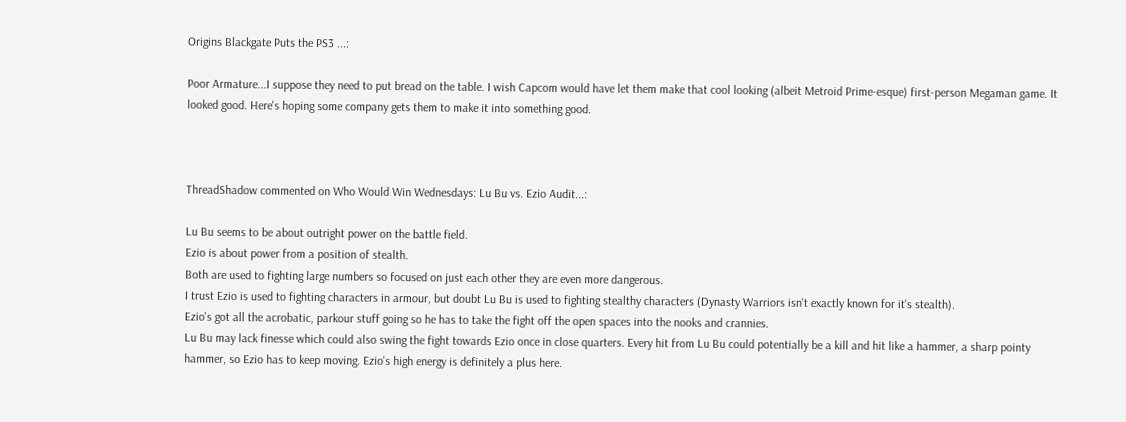Origins Blackgate Puts the PS3 ...:

Poor Armature...I suppose they need to put bread on the table. I wish Capcom would have let them make that cool looking (albeit Metroid Prime-esque) first-person Megaman game. It looked good. Here's hoping some company gets them to make it into something good.



ThreadShadow commented on Who Would Win Wednesdays: Lu Bu vs. Ezio Audit...:

Lu Bu seems to be about outright power on the battle field.
Ezio is about power from a position of stealth.
Both are used to fighting large numbers so focused on just each other they are even more dangerous.
I trust Ezio is used to fighting characters in armour, but doubt Lu Bu is used to fighting stealthy characters (Dynasty Warriors isn't exactly known for it's stealth).
Ezio's got all the acrobatic, parkour stuff going so he has to take the fight off the open spaces into the nooks and crannies.
Lu Bu may lack finesse which could also swing the fight towards Ezio once in close quarters. Every hit from Lu Bu could potentially be a kill and hit like a hammer, a sharp pointy hammer, so Ezio has to keep moving. Ezio's high energy is definitely a plus here.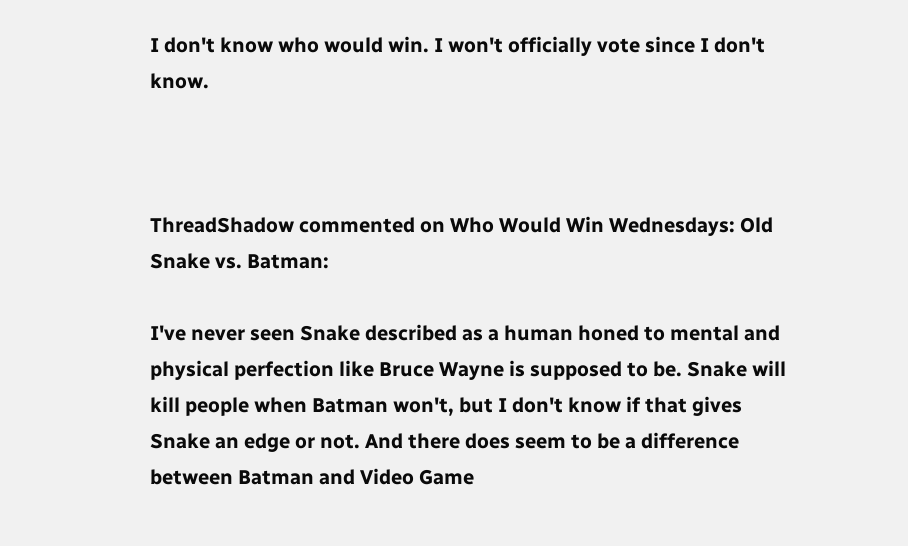I don't know who would win. I won't officially vote since I don't know.



ThreadShadow commented on Who Would Win Wednesdays: Old Snake vs. Batman:

I've never seen Snake described as a human honed to mental and physical perfection like Bruce Wayne is supposed to be. Snake will kill people when Batman won't, but I don't know if that gives Snake an edge or not. And there does seem to be a difference between Batman and Video Game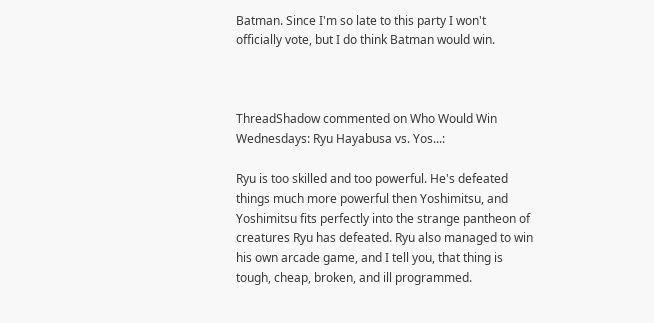Batman. Since I'm so late to this party I won't officially vote, but I do think Batman would win.



ThreadShadow commented on Who Would Win Wednesdays: Ryu Hayabusa vs. Yos...:

Ryu is too skilled and too powerful. He's defeated things much more powerful then Yoshimitsu, and Yoshimitsu fits perfectly into the strange pantheon of creatures Ryu has defeated. Ryu also managed to win his own arcade game, and I tell you, that thing is tough, cheap, broken, and ill programmed.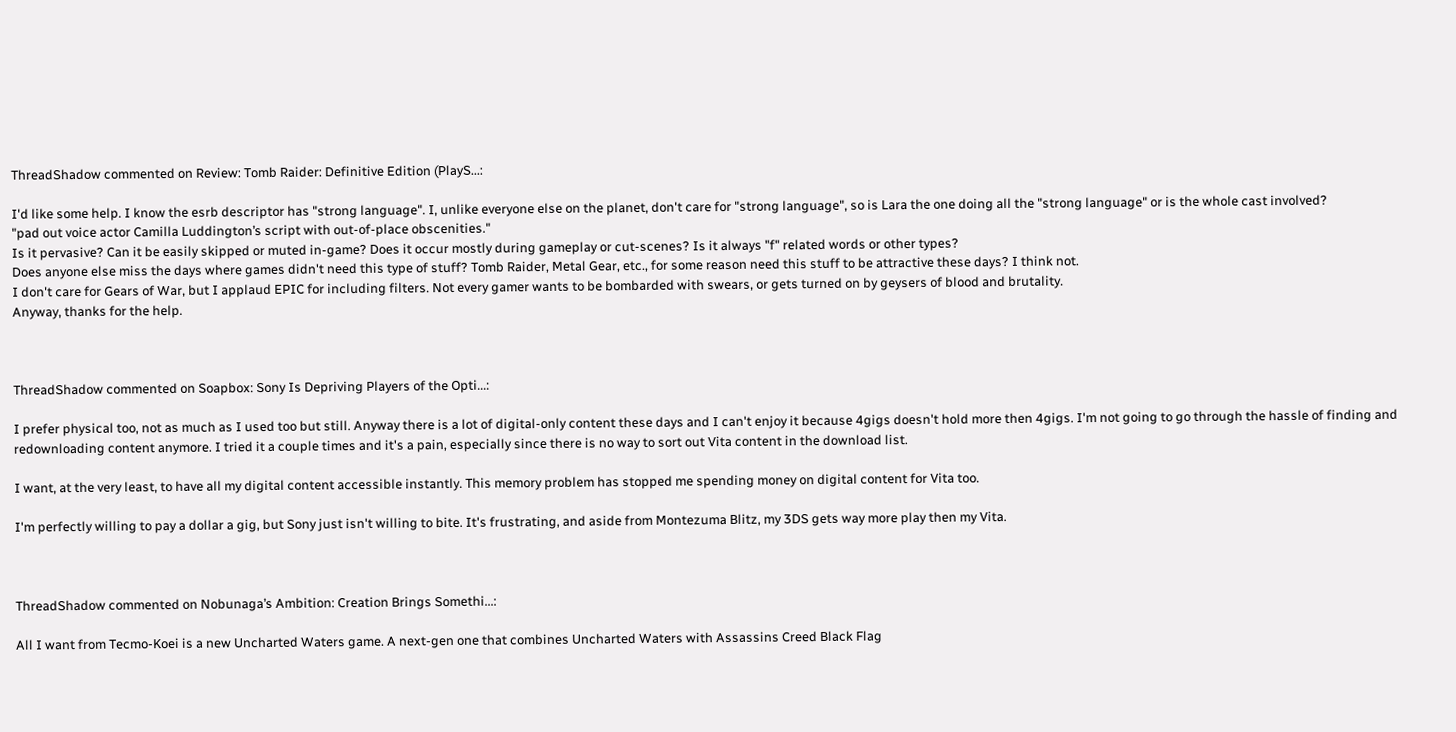ThreadShadow commented on Review: Tomb Raider: Definitive Edition (PlayS...:

I'd like some help. I know the esrb descriptor has "strong language". I, unlike everyone else on the planet, don't care for "strong language", so is Lara the one doing all the "strong language" or is the whole cast involved?
"pad out voice actor Camilla Luddington’s script with out-of-place obscenities."
Is it pervasive? Can it be easily skipped or muted in-game? Does it occur mostly during gameplay or cut-scenes? Is it always "f" related words or other types?
Does anyone else miss the days where games didn't need this type of stuff? Tomb Raider, Metal Gear, etc., for some reason need this stuff to be attractive these days? I think not.
I don't care for Gears of War, but I applaud EPIC for including filters. Not every gamer wants to be bombarded with swears, or gets turned on by geysers of blood and brutality.
Anyway, thanks for the help.



ThreadShadow commented on Soapbox: Sony Is Depriving Players of the Opti...:

I prefer physical too, not as much as I used too but still. Anyway there is a lot of digital-only content these days and I can't enjoy it because 4gigs doesn't hold more then 4gigs. I'm not going to go through the hassle of finding and redownloading content anymore. I tried it a couple times and it's a pain, especially since there is no way to sort out Vita content in the download list.

I want, at the very least, to have all my digital content accessible instantly. This memory problem has stopped me spending money on digital content for Vita too.

I'm perfectly willing to pay a dollar a gig, but Sony just isn't willing to bite. It's frustrating, and aside from Montezuma Blitz, my 3DS gets way more play then my Vita.



ThreadShadow commented on Nobunaga’s Ambition: Creation Brings Somethi...:

All I want from Tecmo-Koei is a new Uncharted Waters game. A next-gen one that combines Uncharted Waters with Assassins Creed Black Flag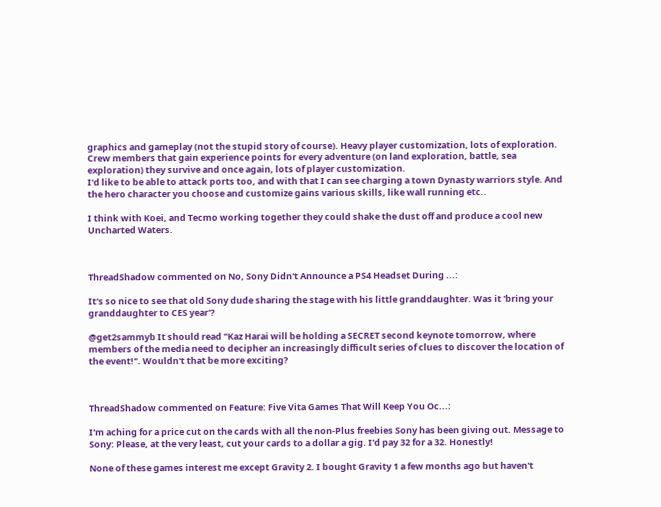graphics and gameplay (not the stupid story of course). Heavy player customization, lots of exploration. Crew members that gain experience points for every adventure (on land exploration, battle, sea exploration) they survive and once again, lots of player customization.
I'd like to be able to attack ports too, and with that I can see charging a town Dynasty warriors style. And the hero character you choose and customize gains various skills, like wall running etc..

I think with Koei, and Tecmo working together they could shake the dust off and produce a cool new Uncharted Waters.



ThreadShadow commented on No, Sony Didn't Announce a PS4 Headset During ...:

It's so nice to see that old Sony dude sharing the stage with his little granddaughter. Was it 'bring your granddaughter to CES year'?

@get2sammyb It should read "Kaz Harai will be holding a SECRET second keynote tomorrow, where members of the media need to decipher an increasingly difficult series of clues to discover the location of the event!". Wouldn't that be more exciting?



ThreadShadow commented on Feature: Five Vita Games That Will Keep You Oc...:

I'm aching for a price cut on the cards with all the non-Plus freebies Sony has been giving out. Message to Sony: Please, at the very least, cut your cards to a dollar a gig. I'd pay 32 for a 32. Honestly!

None of these games interest me except Gravity 2. I bought Gravity 1 a few months ago but haven't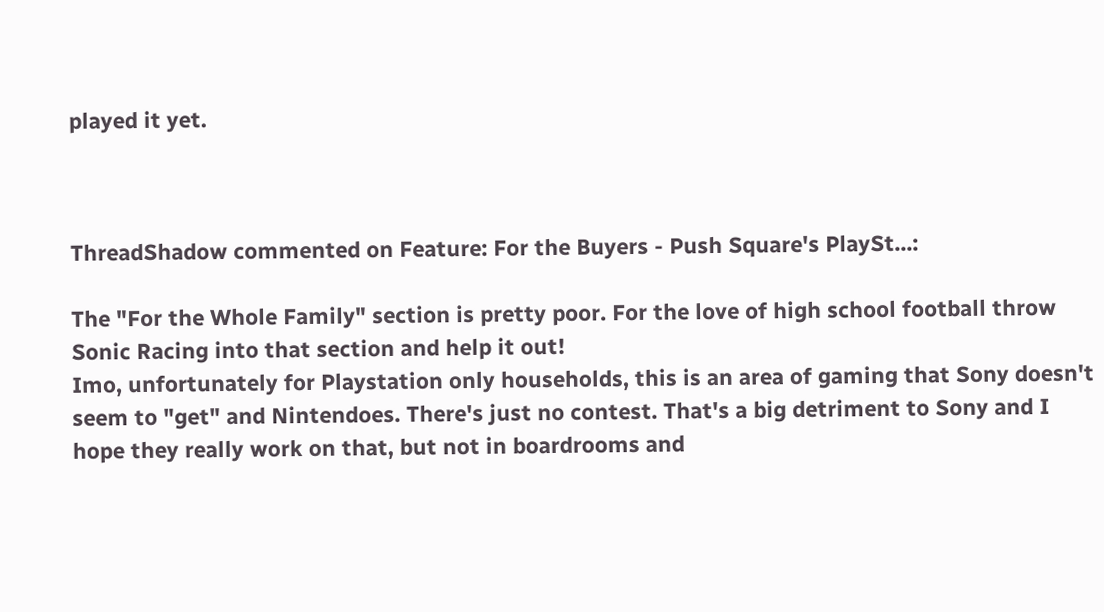played it yet.



ThreadShadow commented on Feature: For the Buyers - Push Square's PlaySt...:

The "For the Whole Family" section is pretty poor. For the love of high school football throw Sonic Racing into that section and help it out!
Imo, unfortunately for Playstation only households, this is an area of gaming that Sony doesn't seem to "get" and Nintendoes. There's just no contest. That's a big detriment to Sony and I hope they really work on that, but not in boardrooms and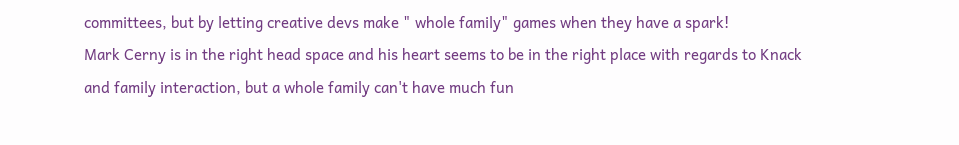committees, but by letting creative devs make " whole family" games when they have a spark!
Mark Cerny is in the right head space and his heart seems to be in the right place with regards to Knack and family interaction, but a whole family can't have much fun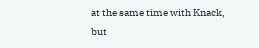at the same time with Knack, but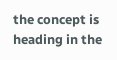the concept is heading in the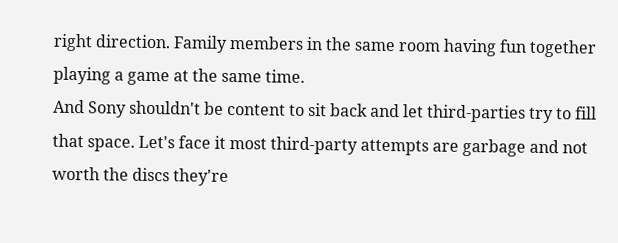right direction. Family members in the same room having fun together playing a game at the same time.
And Sony shouldn't be content to sit back and let third-parties try to fill that space. Let's face it most third-party attempts are garbage and not worth the discs they're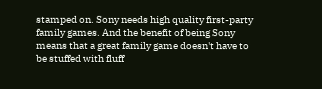stamped on. Sony needs high quality first-party family games. And the benefit of being Sony means that a great family game doesn't have to be stuffed with fluff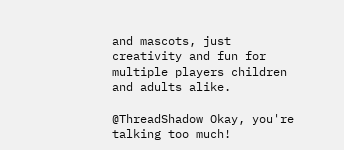and mascots, just creativity and fun for multiple players children and adults alike.

@ThreadShadow Okay, you're talking too much!